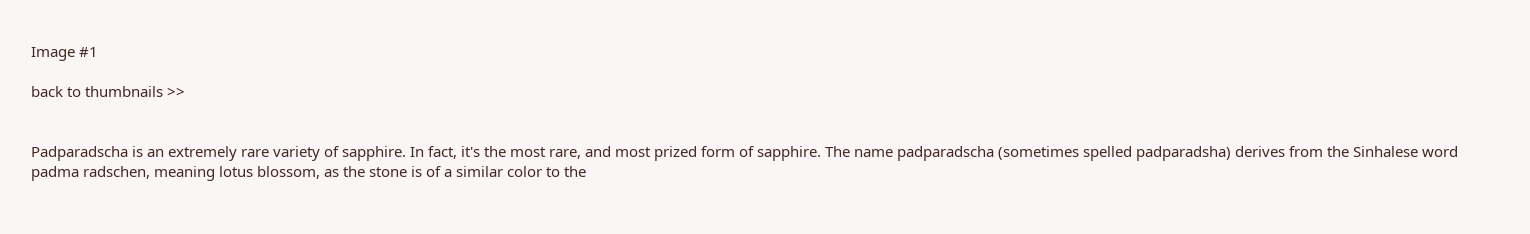Image #1

back to thumbnails >>


Padparadscha is an extremely rare variety of sapphire. In fact, it's the most rare, and most prized form of sapphire. The name padparadscha (sometimes spelled padparadsha) derives from the Sinhalese word padma radschen, meaning lotus blossom, as the stone is of a similar color to the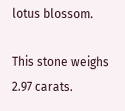lotus blossom.

This stone weighs 2.97 carats.